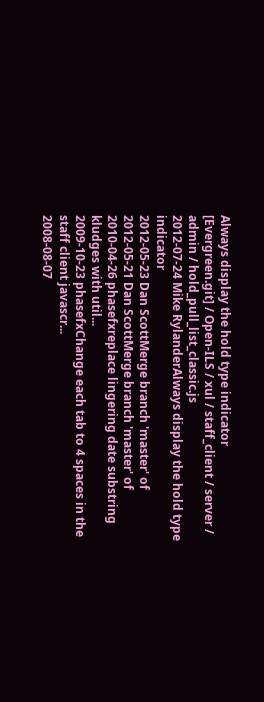Always display the hold type indicator
[Evergreen.git] / Open-ILS / xul / staff_client / server / admin / hold_pull_list_classic.js
2012-07-24 Mike RylanderAlways display the hold type indicator
2012-05-23 Dan ScottMerge branch 'master' of
2012-05-21 Dan ScottMerge branch 'master' of
2010-04-26 phasefxreplace lingering date substring kludges with util...
2009-10-23 phasefxChange each tab to 4 spaces in the staff client javascr...
2008-08-07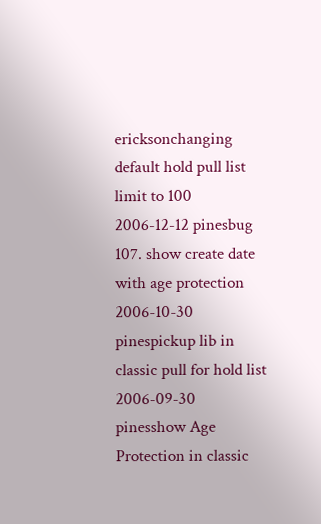ericksonchanging default hold pull list limit to 100
2006-12-12 pinesbug 107. show create date with age protection
2006-10-30 pinespickup lib in classic pull for hold list
2006-09-30 pinesshow Age Protection in classic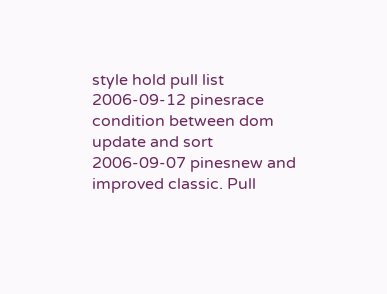style hold pull list
2006-09-12 pinesrace condition between dom update and sort
2006-09-07 pinesnew and improved classic. Pull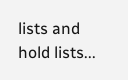lists and hold lists...